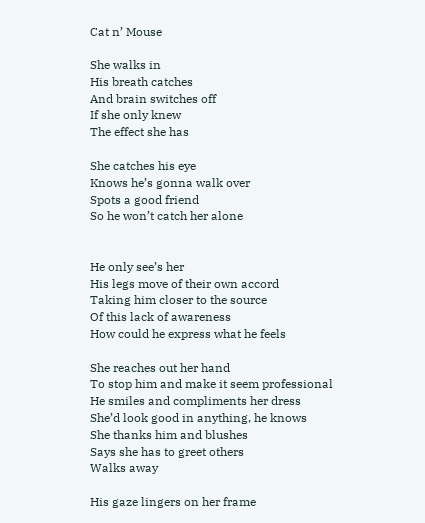Cat n’ Mouse

She walks in
His breath catches
And brain switches off
If she only knew
The effect she has

She catches his eye
Knows he’s gonna walk over
Spots a good friend
So he won’t catch her alone


He only see’s her
His legs move of their own accord
Taking him closer to the source
Of this lack of awareness
How could he express what he feels

She reaches out her hand
To stop him and make it seem professional
He smiles and compliments her dress
She’d look good in anything, he knows
She thanks him and blushes
Says she has to greet others
Walks away

His gaze lingers on her frame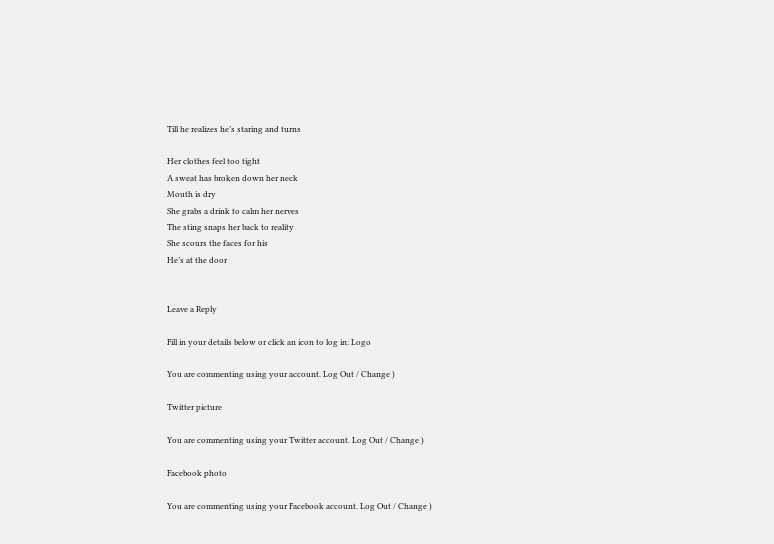Till he realizes he’s staring and turns

Her clothes feel too tight
A sweat has broken down her neck
Mouth is dry
She grabs a drink to calm her nerves
The sting snaps her back to reality
She scours the faces for his
He’s at the door


Leave a Reply

Fill in your details below or click an icon to log in: Logo

You are commenting using your account. Log Out / Change )

Twitter picture

You are commenting using your Twitter account. Log Out / Change )

Facebook photo

You are commenting using your Facebook account. Log Out / Change )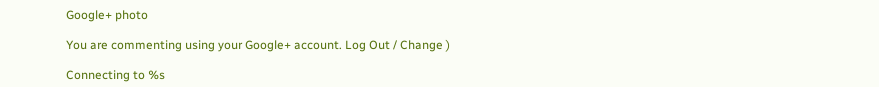Google+ photo

You are commenting using your Google+ account. Log Out / Change )

Connecting to %s